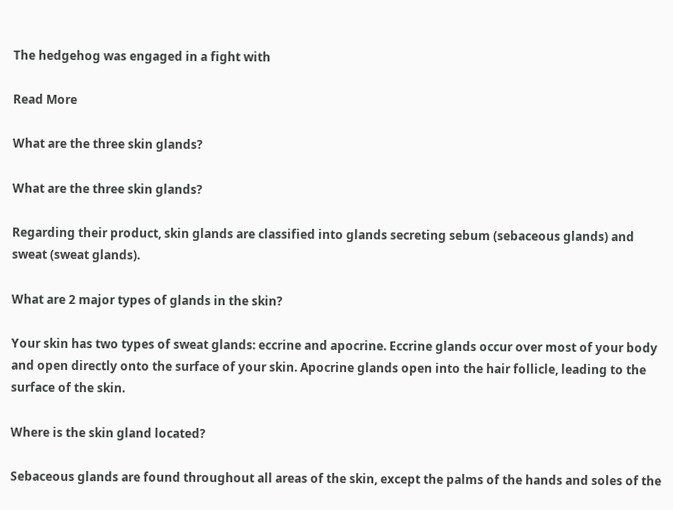The hedgehog was engaged in a fight with

Read More

What are the three skin glands?

What are the three skin glands?

Regarding their product, skin glands are classified into glands secreting sebum (sebaceous glands) and sweat (sweat glands).

What are 2 major types of glands in the skin?

Your skin has two types of sweat glands: eccrine and apocrine. Eccrine glands occur over most of your body and open directly onto the surface of your skin. Apocrine glands open into the hair follicle, leading to the surface of the skin.

Where is the skin gland located?

Sebaceous glands are found throughout all areas of the skin, except the palms of the hands and soles of the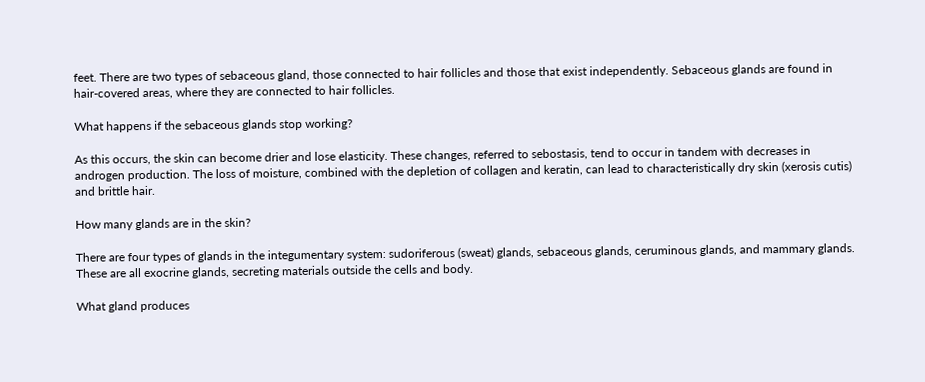feet. There are two types of sebaceous gland, those connected to hair follicles and those that exist independently. Sebaceous glands are found in hair-covered areas, where they are connected to hair follicles.

What happens if the sebaceous glands stop working?

As this occurs, the skin can become drier and lose elasticity. These changes, referred to sebostasis, tend to occur in tandem with decreases in androgen production. The loss of moisture, combined with the depletion of collagen and keratin, can lead to characteristically dry skin (xerosis cutis) and brittle hair.

How many glands are in the skin?

There are four types of glands in the integumentary system: sudoriferous (sweat) glands, sebaceous glands, ceruminous glands, and mammary glands. These are all exocrine glands, secreting materials outside the cells and body.

What gland produces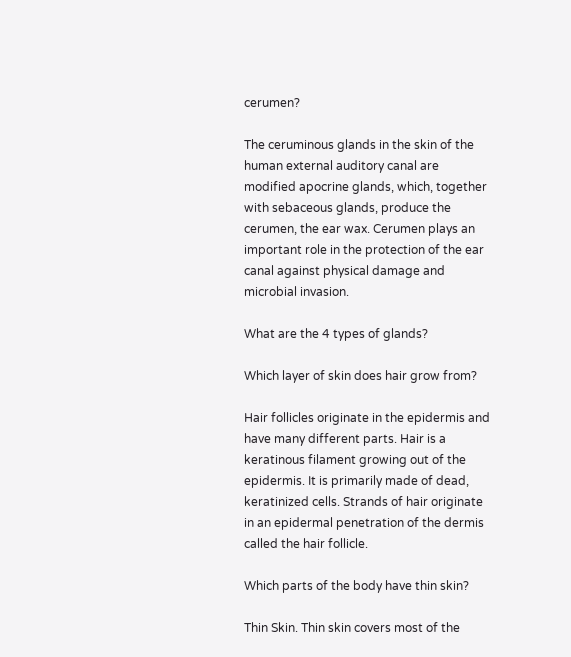cerumen?

The ceruminous glands in the skin of the human external auditory canal are modified apocrine glands, which, together with sebaceous glands, produce the cerumen, the ear wax. Cerumen plays an important role in the protection of the ear canal against physical damage and microbial invasion.

What are the 4 types of glands?

Which layer of skin does hair grow from?

Hair follicles originate in the epidermis and have many different parts. Hair is a keratinous filament growing out of the epidermis. It is primarily made of dead, keratinized cells. Strands of hair originate in an epidermal penetration of the dermis called the hair follicle.

Which parts of the body have thin skin?

Thin Skin. Thin skin covers most of the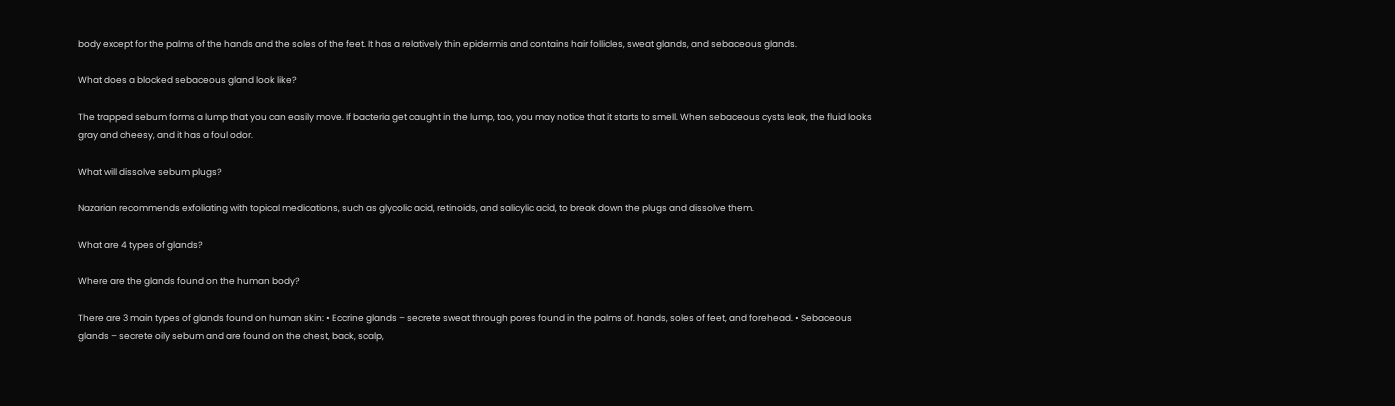body except for the palms of the hands and the soles of the feet. It has a relatively thin epidermis and contains hair follicles, sweat glands, and sebaceous glands.

What does a blocked sebaceous gland look like?

The trapped sebum forms a lump that you can easily move. If bacteria get caught in the lump, too, you may notice that it starts to smell. When sebaceous cysts leak, the fluid looks gray and cheesy, and it has a foul odor.

What will dissolve sebum plugs?

Nazarian recommends exfoliating with topical medications, such as glycolic acid, retinoids, and salicylic acid, to break down the plugs and dissolve them.

What are 4 types of glands?

Where are the glands found on the human body?

There are 3 main types of glands found on human skin: • Eccrine glands – secrete sweat through pores found in the palms of. hands, soles of feet, and forehead. • Sebaceous glands – secrete oily sebum and are found on the chest, back, scalp,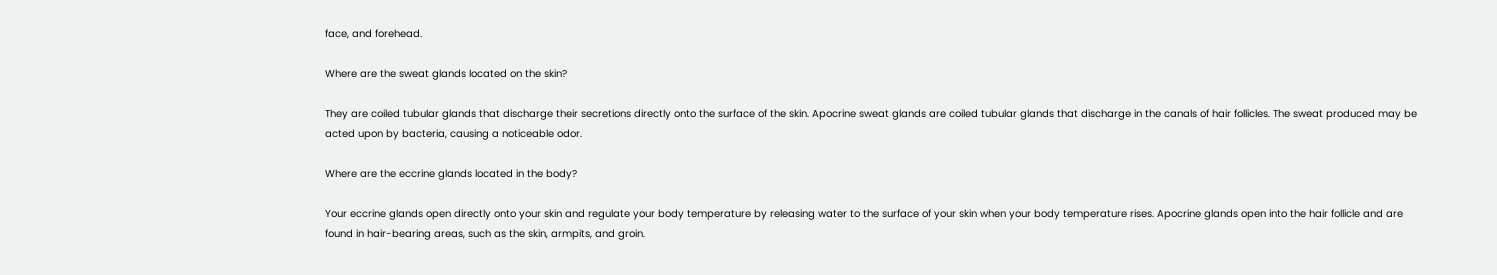face, and forehead.

Where are the sweat glands located on the skin?

They are coiled tubular glands that discharge their secretions directly onto the surface of the skin. Apocrine sweat glands are coiled tubular glands that discharge in the canals of hair follicles. The sweat produced may be acted upon by bacteria, causing a noticeable odor.

Where are the eccrine glands located in the body?

Your eccrine glands open directly onto your skin and regulate your body temperature by releasing water to the surface of your skin when your body temperature rises. Apocrine glands open into the hair follicle and are found in hair-bearing areas, such as the skin, armpits, and groin.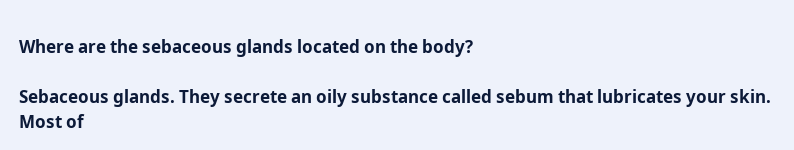Where are the sebaceous glands located on the body?

Sebaceous glands. They secrete an oily substance called sebum that lubricates your skin. Most of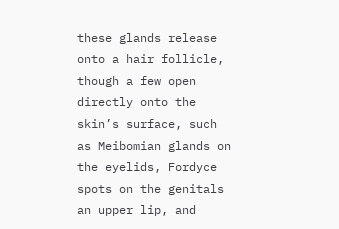these glands release onto a hair follicle, though a few open directly onto the skin’s surface, such as Meibomian glands on the eyelids, Fordyce spots on the genitals an upper lip, and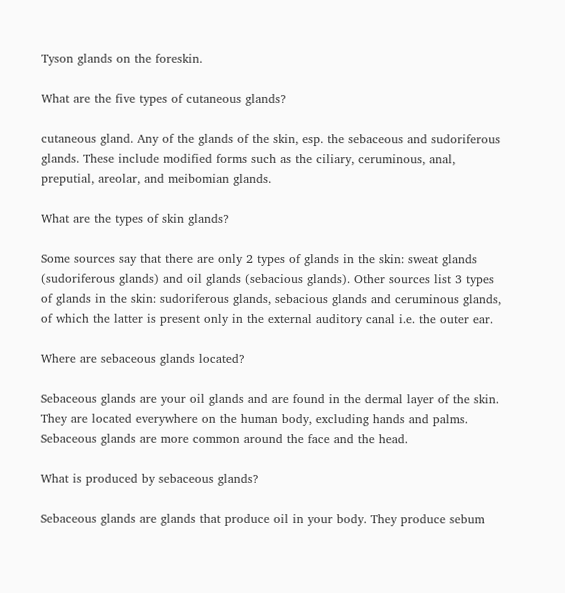Tyson glands on the foreskin.

What are the five types of cutaneous glands?

cutaneous gland. Any of the glands of the skin, esp. the sebaceous and sudoriferous glands. These include modified forms such as the ciliary, ceruminous, anal, preputial, areolar, and meibomian glands.

What are the types of skin glands?

Some sources say that there are only 2 types of glands in the skin: sweat glands (sudoriferous glands) and oil glands (sebacious glands). Other sources list 3 types of glands in the skin: sudoriferous glands, sebacious glands and ceruminous glands, of which the latter is present only in the external auditory canal i.e. the outer ear.

Where are sebaceous glands located?

Sebaceous glands are your oil glands and are found in the dermal layer of the skin. They are located everywhere on the human body, excluding hands and palms. Sebaceous glands are more common around the face and the head.

What is produced by sebaceous glands?

Sebaceous glands are glands that produce oil in your body. They produce sebum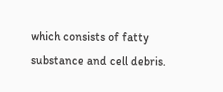which consists of fatty substance and cell debris.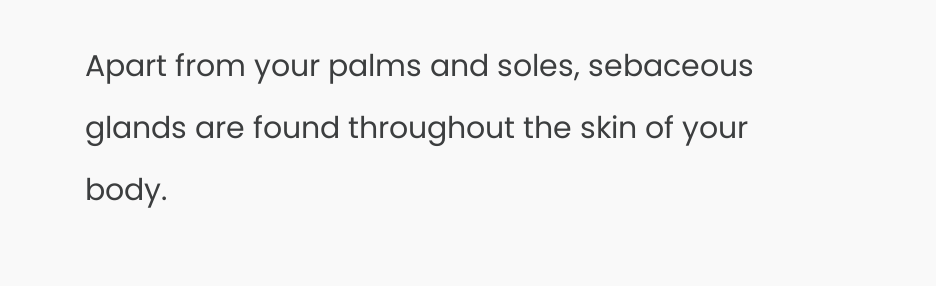Apart from your palms and soles, sebaceous glands are found throughout the skin of your body.